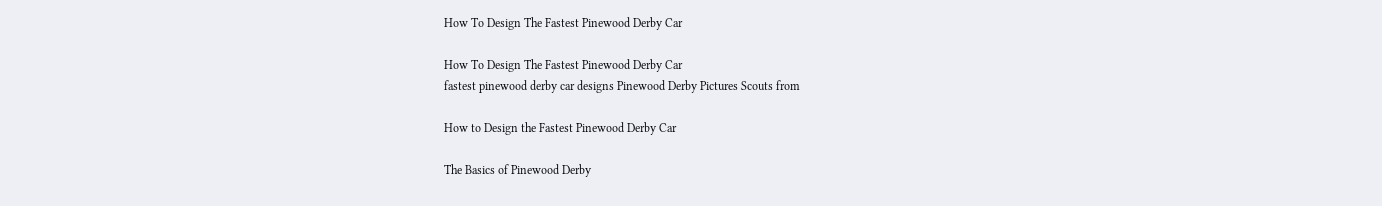How To Design The Fastest Pinewood Derby Car

How To Design The Fastest Pinewood Derby Car
fastest pinewood derby car designs Pinewood Derby Pictures Scouts from

How to Design the Fastest Pinewood Derby Car

The Basics of Pinewood Derby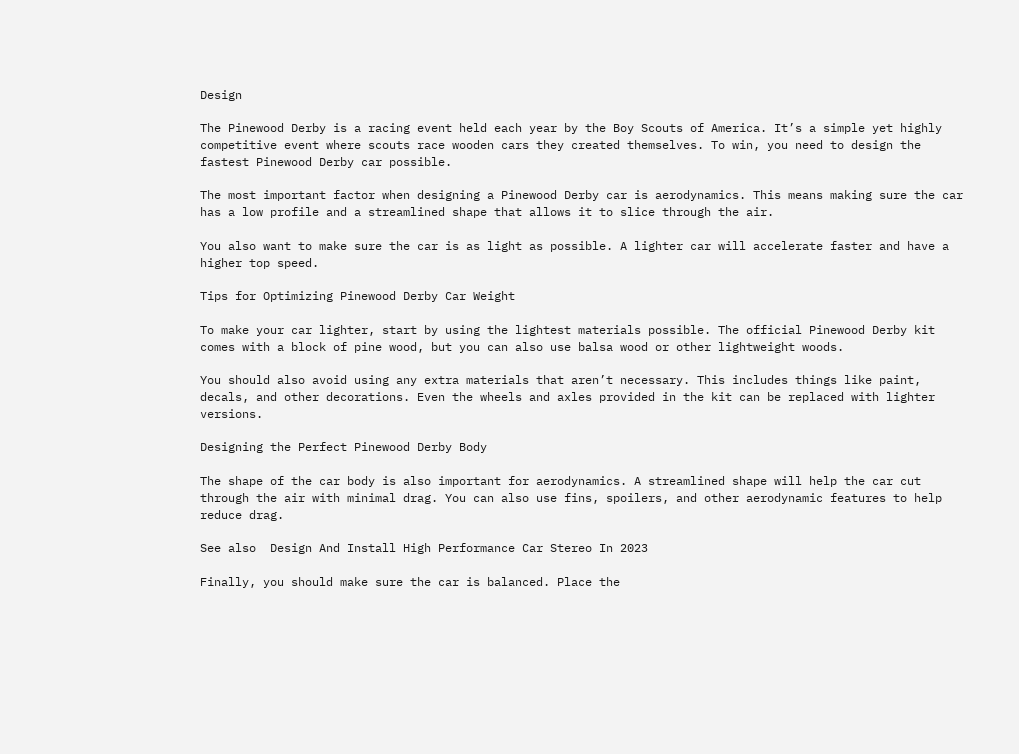Design

The Pinewood Derby is a racing event held each year by the Boy Scouts of America. It’s a simple yet highly competitive event where scouts race wooden cars they created themselves. To win, you need to design the fastest Pinewood Derby car possible.

The most important factor when designing a Pinewood Derby car is aerodynamics. This means making sure the car has a low profile and a streamlined shape that allows it to slice through the air.

You also want to make sure the car is as light as possible. A lighter car will accelerate faster and have a higher top speed.

Tips for Optimizing Pinewood Derby Car Weight

To make your car lighter, start by using the lightest materials possible. The official Pinewood Derby kit comes with a block of pine wood, but you can also use balsa wood or other lightweight woods.

You should also avoid using any extra materials that aren’t necessary. This includes things like paint, decals, and other decorations. Even the wheels and axles provided in the kit can be replaced with lighter versions.

Designing the Perfect Pinewood Derby Body

The shape of the car body is also important for aerodynamics. A streamlined shape will help the car cut through the air with minimal drag. You can also use fins, spoilers, and other aerodynamic features to help reduce drag.

See also  Design And Install High Performance Car Stereo In 2023

Finally, you should make sure the car is balanced. Place the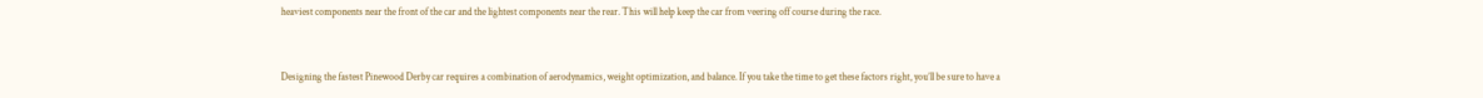heaviest components near the front of the car and the lightest components near the rear. This will help keep the car from veering off course during the race.


Designing the fastest Pinewood Derby car requires a combination of aerodynamics, weight optimization, and balance. If you take the time to get these factors right, you’ll be sure to have a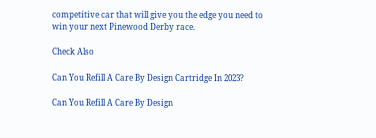competitive car that will give you the edge you need to win your next Pinewood Derby race.

Check Also

Can You Refill A Care By Design Cartridge In 2023?

Can You Refill A Care By Design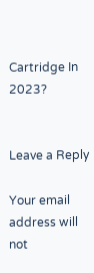Cartridge In 2023?


Leave a Reply

Your email address will not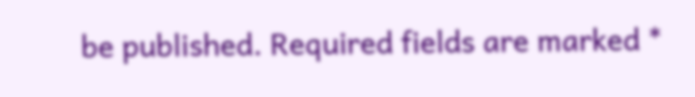be published. Required fields are marked *